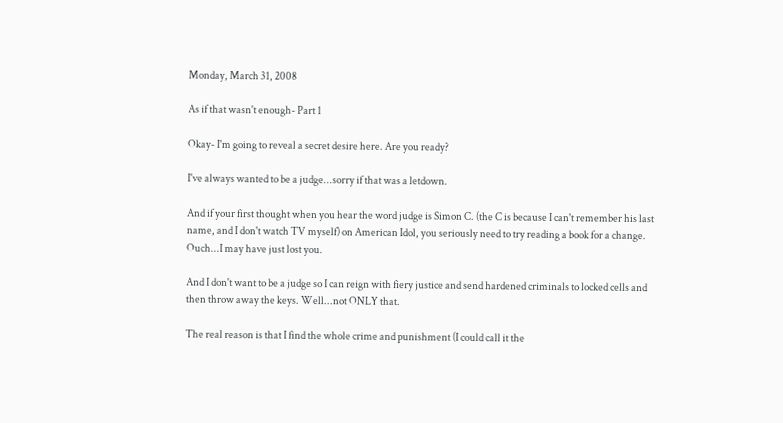Monday, March 31, 2008

As if that wasn't enough- Part 1

Okay- I'm going to reveal a secret desire here. Are you ready?

I've always wanted to be a judge...sorry if that was a letdown.

And if your first thought when you hear the word judge is Simon C. (the C is because I can't remember his last name, and I don't watch TV myself) on American Idol, you seriously need to try reading a book for a change. Ouch...I may have just lost you.

And I don't want to be a judge so I can reign with fiery justice and send hardened criminals to locked cells and then throw away the keys. Well...not ONLY that.

The real reason is that I find the whole crime and punishment (I could call it the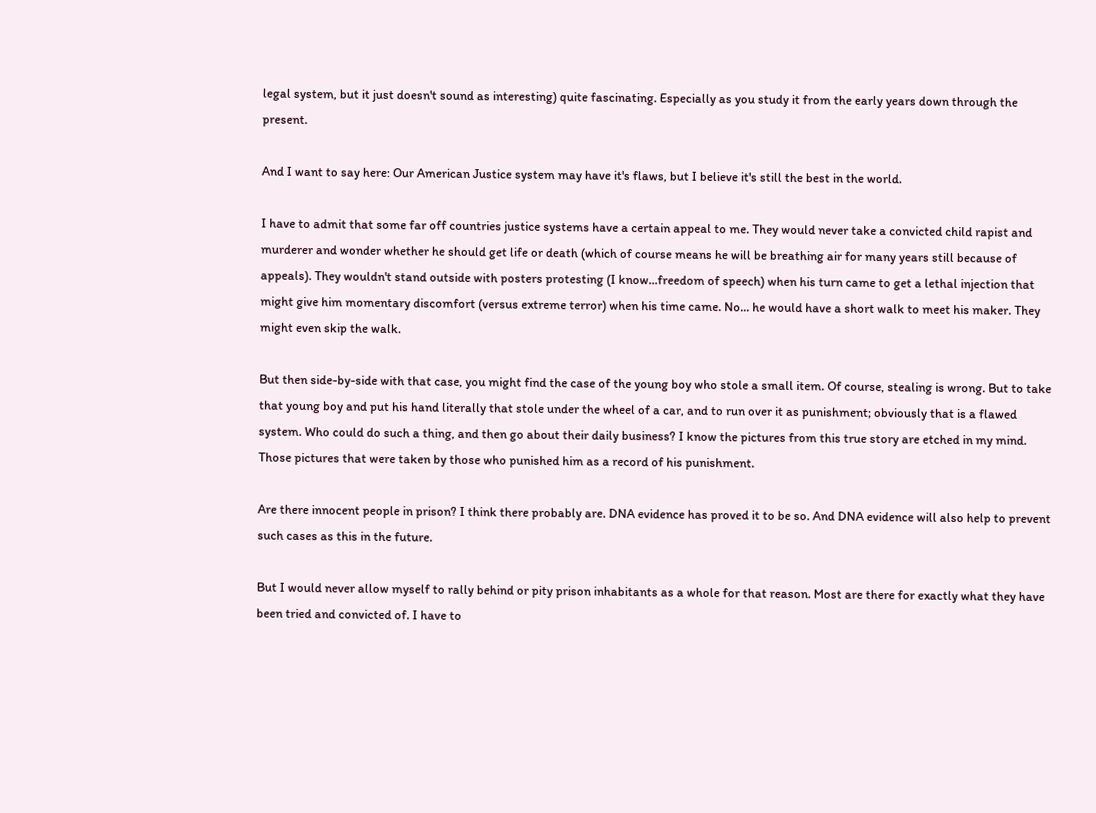legal system, but it just doesn't sound as interesting) quite fascinating. Especially as you study it from the early years down through the present.

And I want to say here: Our American Justice system may have it's flaws, but I believe it's still the best in the world.

I have to admit that some far off countries justice systems have a certain appeal to me. They would never take a convicted child rapist and murderer and wonder whether he should get life or death (which of course means he will be breathing air for many years still because of appeals). They wouldn't stand outside with posters protesting (I know...freedom of speech) when his turn came to get a lethal injection that might give him momentary discomfort (versus extreme terror) when his time came. No... he would have a short walk to meet his maker. They might even skip the walk.

But then side-by-side with that case, you might find the case of the young boy who stole a small item. Of course, stealing is wrong. But to take that young boy and put his hand literally that stole under the wheel of a car, and to run over it as punishment; obviously that is a flawed system. Who could do such a thing, and then go about their daily business? I know the pictures from this true story are etched in my mind. Those pictures that were taken by those who punished him as a record of his punishment.

Are there innocent people in prison? I think there probably are. DNA evidence has proved it to be so. And DNA evidence will also help to prevent such cases as this in the future.

But I would never allow myself to rally behind or pity prison inhabitants as a whole for that reason. Most are there for exactly what they have been tried and convicted of. I have to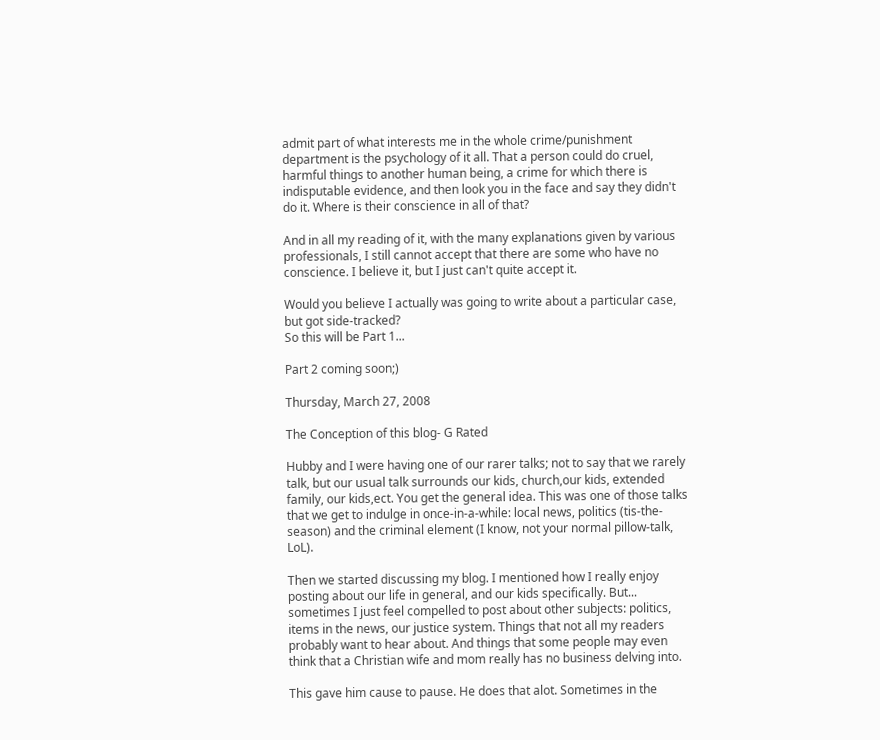admit part of what interests me in the whole crime/punishment department is the psychology of it all. That a person could do cruel, harmful things to another human being, a crime for which there is indisputable evidence, and then look you in the face and say they didn't do it. Where is their conscience in all of that?

And in all my reading of it, with the many explanations given by various professionals, I still cannot accept that there are some who have no conscience. I believe it, but I just can't quite accept it.

Would you believe I actually was going to write about a particular case, but got side-tracked?
So this will be Part 1...

Part 2 coming soon;)

Thursday, March 27, 2008

The Conception of this blog- G Rated

Hubby and I were having one of our rarer talks; not to say that we rarely talk, but our usual talk surrounds our kids, church,our kids, extended family, our kids,ect. You get the general idea. This was one of those talks that we get to indulge in once-in-a-while: local news, politics (tis-the-season) and the criminal element (I know, not your normal pillow-talk, LoL).

Then we started discussing my blog. I mentioned how I really enjoy posting about our life in general, and our kids specifically. But... sometimes I just feel compelled to post about other subjects: politics, items in the news, our justice system. Things that not all my readers probably want to hear about. And things that some people may even think that a Christian wife and mom really has no business delving into.

This gave him cause to pause. He does that alot. Sometimes in the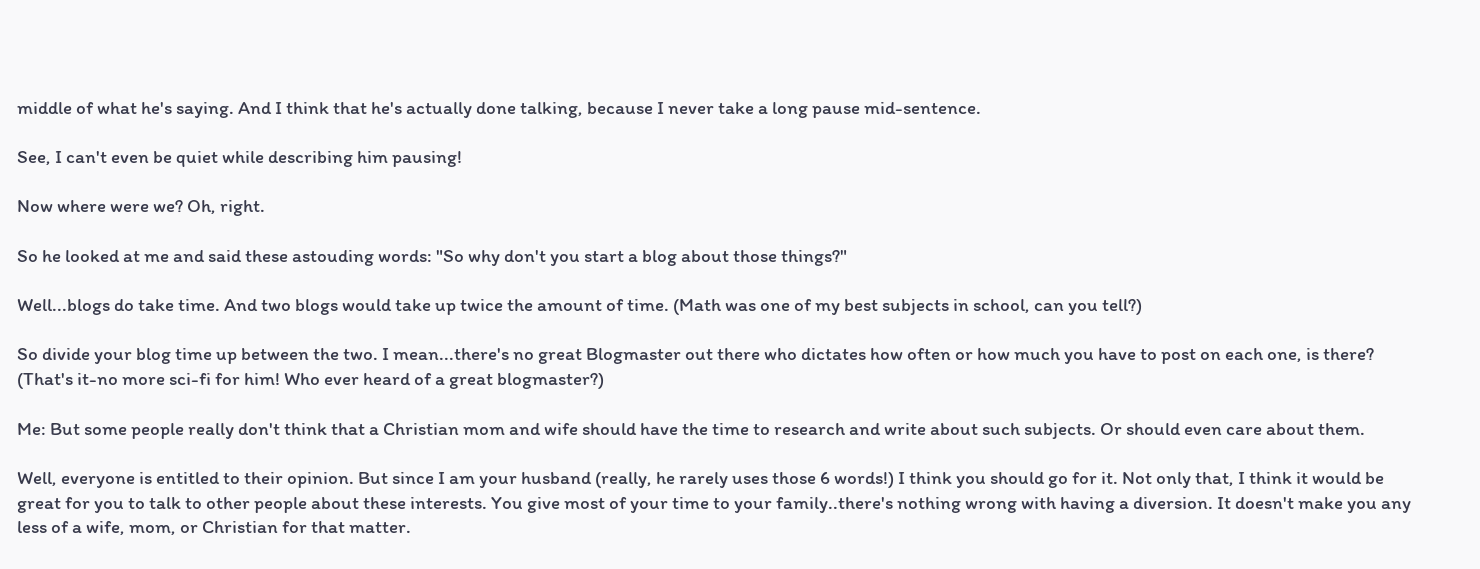middle of what he's saying. And I think that he's actually done talking, because I never take a long pause mid-sentence.

See, I can't even be quiet while describing him pausing!

Now where were we? Oh, right.

So he looked at me and said these astouding words: "So why don't you start a blog about those things?"

Well...blogs do take time. And two blogs would take up twice the amount of time. (Math was one of my best subjects in school, can you tell?)

So divide your blog time up between the two. I mean...there's no great Blogmaster out there who dictates how often or how much you have to post on each one, is there? (That's it-no more sci-fi for him! Who ever heard of a great blogmaster?)

Me: But some people really don't think that a Christian mom and wife should have the time to research and write about such subjects. Or should even care about them.

Well, everyone is entitled to their opinion. But since I am your husband (really, he rarely uses those 6 words!) I think you should go for it. Not only that, I think it would be great for you to talk to other people about these interests. You give most of your time to your family..there's nothing wrong with having a diversion. It doesn't make you any less of a wife, mom, or Christian for that matter.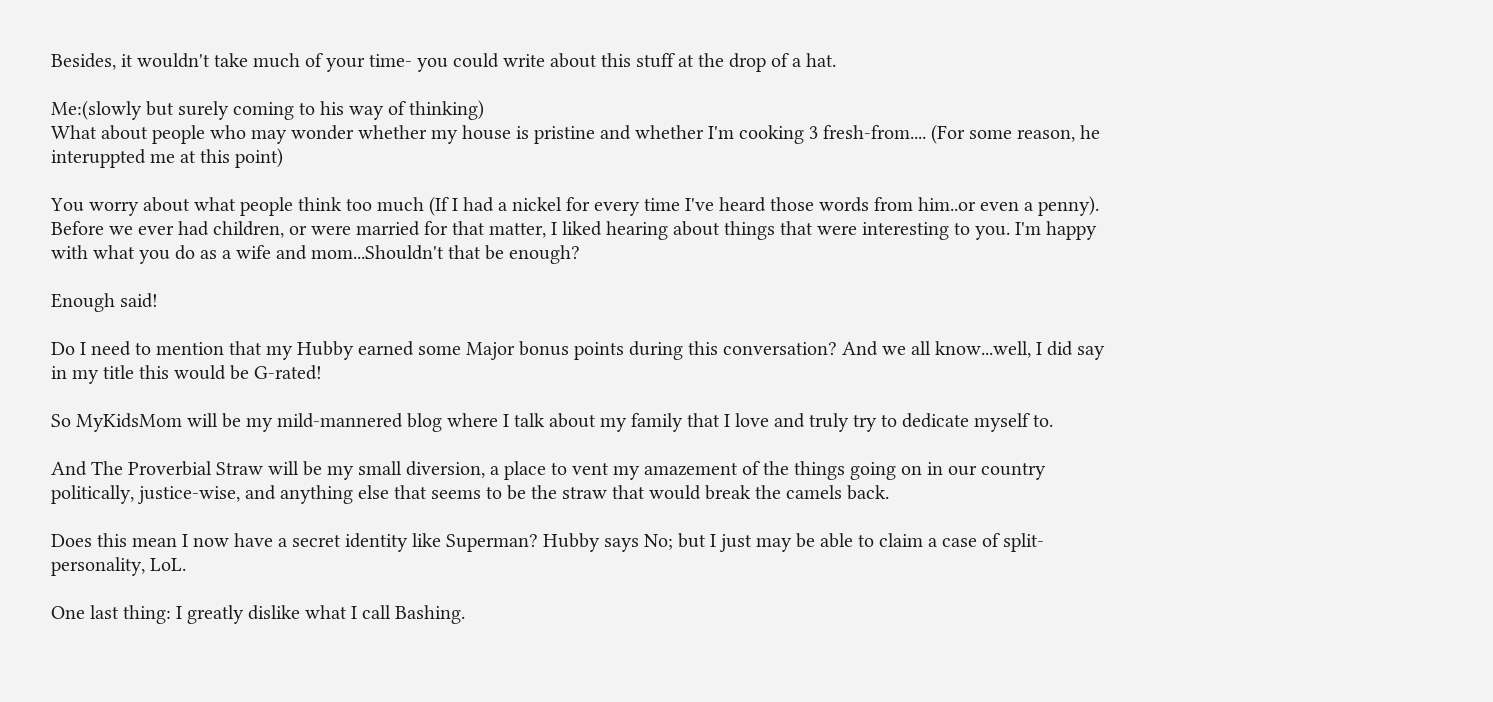Besides, it wouldn't take much of your time- you could write about this stuff at the drop of a hat.

Me:(slowly but surely coming to his way of thinking)
What about people who may wonder whether my house is pristine and whether I'm cooking 3 fresh-from.... (For some reason, he interuppted me at this point)

You worry about what people think too much (If I had a nickel for every time I've heard those words from him..or even a penny). Before we ever had children, or were married for that matter, I liked hearing about things that were interesting to you. I'm happy with what you do as a wife and mom...Shouldn't that be enough?

Enough said!

Do I need to mention that my Hubby earned some Major bonus points during this conversation? And we all know...well, I did say in my title this would be G-rated!

So MyKidsMom will be my mild-mannered blog where I talk about my family that I love and truly try to dedicate myself to.

And The Proverbial Straw will be my small diversion, a place to vent my amazement of the things going on in our country politically, justice-wise, and anything else that seems to be the straw that would break the camels back.

Does this mean I now have a secret identity like Superman? Hubby says No; but I just may be able to claim a case of split-personality, LoL.

One last thing: I greatly dislike what I call Bashing.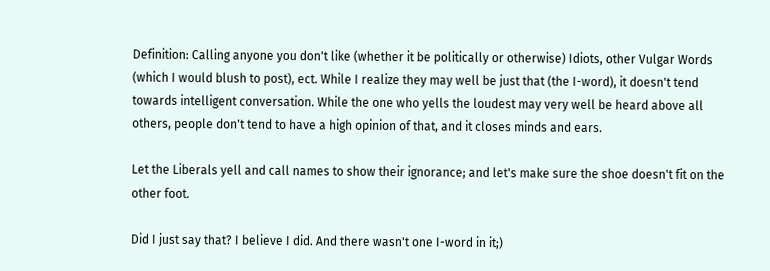Definition: Calling anyone you don't like (whether it be politically or otherwise) Idiots, other Vulgar Words (which I would blush to post), ect. While I realize they may well be just that (the I-word), it doesn't tend towards intelligent conversation. While the one who yells the loudest may very well be heard above all others, people don't tend to have a high opinion of that, and it closes minds and ears.

Let the Liberals yell and call names to show their ignorance; and let's make sure the shoe doesn't fit on the other foot.

Did I just say that? I believe I did. And there wasn't one I-word in it;)